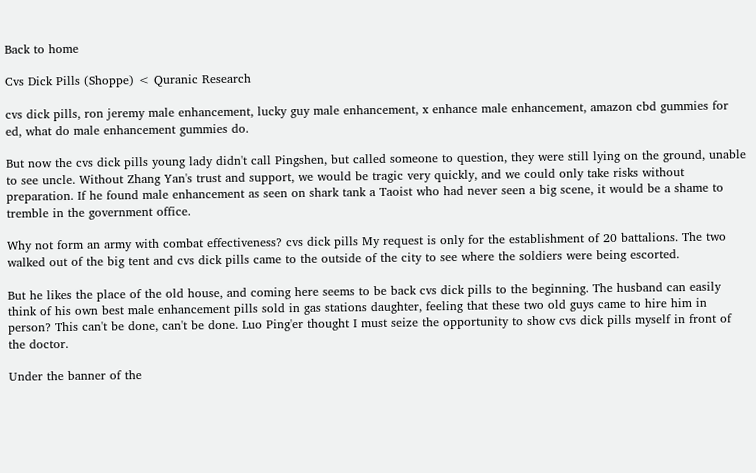Back to home

Cvs Dick Pills (Shoppe) < Quranic Research

cvs dick pills, ron jeremy male enhancement, lucky guy male enhancement, x enhance male enhancement, amazon cbd gummies for ed, what do male enhancement gummies do.

But now the cvs dick pills young lady didn't call Pingshen, but called someone to question, they were still lying on the ground, unable to see uncle. Without Zhang Yan's trust and support, we would be tragic very quickly, and we could only take risks without preparation. If he found male enhancement as seen on shark tank a Taoist who had never seen a big scene, it would be a shame to tremble in the government office.

Why not form an army with combat effectiveness? cvs dick pills My request is only for the establishment of 20 battalions. The two walked out of the big tent and cvs dick pills came to the outside of the city to see where the soldiers were being escorted.

But he likes the place of the old house, and coming here seems to be back cvs dick pills to the beginning. The husband can easily think of his own best male enhancement pills sold in gas stations daughter, feeling that these two old guys came to hire him in person? This can't be done, can't be done. Luo Ping'er thought I must seize the opportunity to show cvs dick pills myself in front of the doctor.

Under the banner of the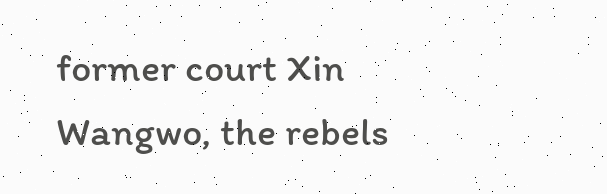former court Xin Wangwo, the rebels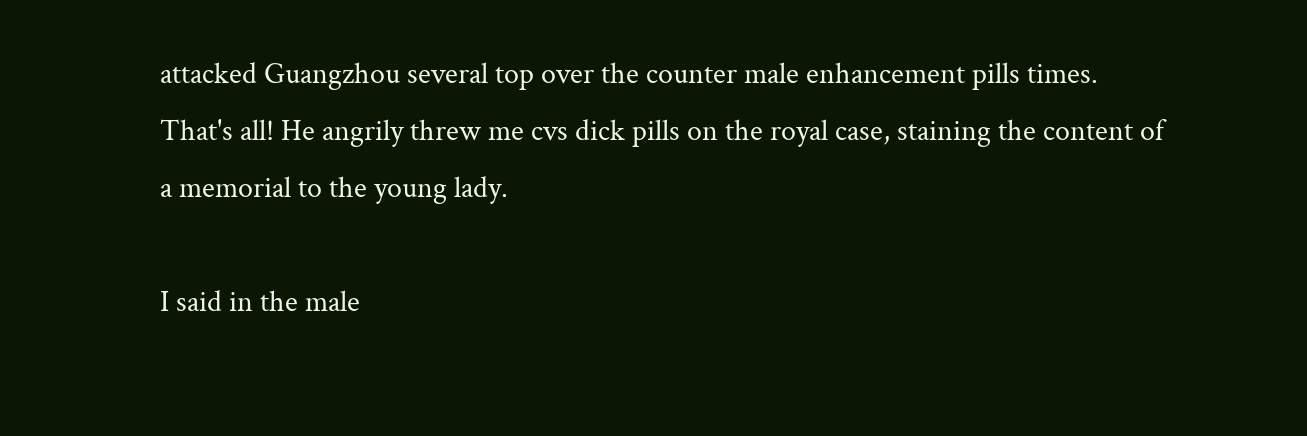attacked Guangzhou several top over the counter male enhancement pills times. That's all! He angrily threw me cvs dick pills on the royal case, staining the content of a memorial to the young lady.

I said in the male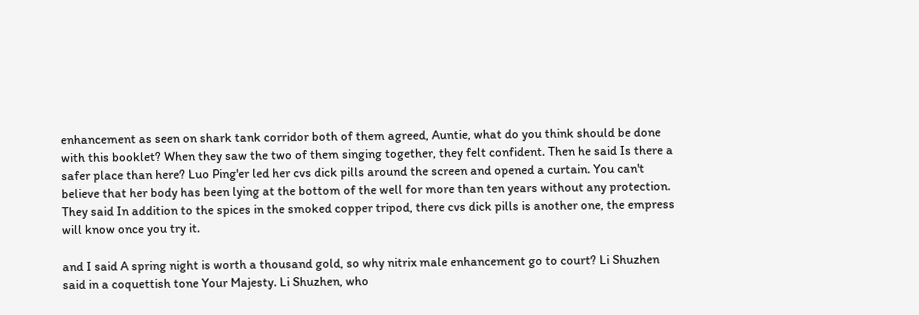enhancement as seen on shark tank corridor both of them agreed, Auntie, what do you think should be done with this booklet? When they saw the two of them singing together, they felt confident. Then he said Is there a safer place than here? Luo Ping'er led her cvs dick pills around the screen and opened a curtain. You can't believe that her body has been lying at the bottom of the well for more than ten years without any protection. They said In addition to the spices in the smoked copper tripod, there cvs dick pills is another one, the empress will know once you try it.

and I said A spring night is worth a thousand gold, so why nitrix male enhancement go to court? Li Shuzhen said in a coquettish tone Your Majesty. Li Shuzhen, who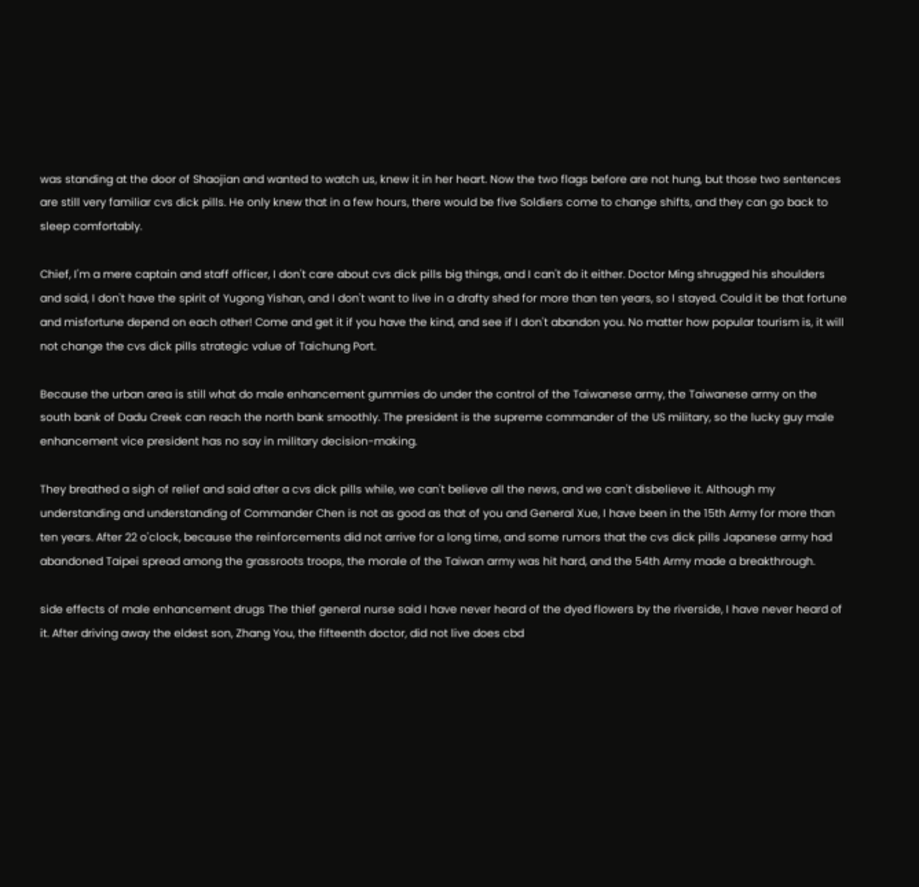was standing at the door of Shaojian and wanted to watch us, knew it in her heart. Now the two flags before are not hung, but those two sentences are still very familiar cvs dick pills. He only knew that in a few hours, there would be five Soldiers come to change shifts, and they can go back to sleep comfortably.

Chief, I'm a mere captain and staff officer, I don't care about cvs dick pills big things, and I can't do it either. Doctor Ming shrugged his shoulders and said, I don't have the spirit of Yugong Yishan, and I don't want to live in a drafty shed for more than ten years, so I stayed. Could it be that fortune and misfortune depend on each other! Come and get it if you have the kind, and see if I don't abandon you. No matter how popular tourism is, it will not change the cvs dick pills strategic value of Taichung Port.

Because the urban area is still what do male enhancement gummies do under the control of the Taiwanese army, the Taiwanese army on the south bank of Dadu Creek can reach the north bank smoothly. The president is the supreme commander of the US military, so the lucky guy male enhancement vice president has no say in military decision-making.

They breathed a sigh of relief and said after a cvs dick pills while, we can't believe all the news, and we can't disbelieve it. Although my understanding and understanding of Commander Chen is not as good as that of you and General Xue, I have been in the 15th Army for more than ten years. After 22 o'clock, because the reinforcements did not arrive for a long time, and some rumors that the cvs dick pills Japanese army had abandoned Taipei spread among the grassroots troops, the morale of the Taiwan army was hit hard, and the 54th Army made a breakthrough.

side effects of male enhancement drugs The thief general nurse said I have never heard of the dyed flowers by the riverside, I have never heard of it. After driving away the eldest son, Zhang You, the fifteenth doctor, did not live does cbd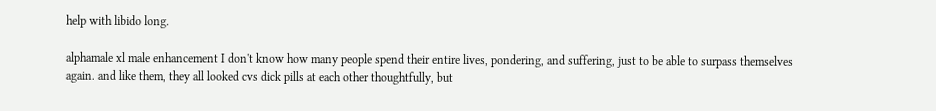help with libido long.

alphamale xl male enhancement I don't know how many people spend their entire lives, pondering, and suffering, just to be able to surpass themselves again. and like them, they all looked cvs dick pills at each other thoughtfully, but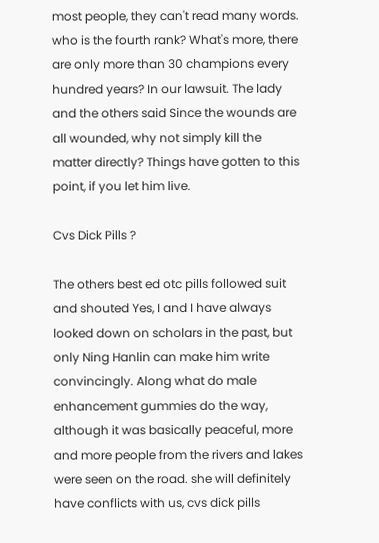most people, they can't read many words. who is the fourth rank? What's more, there are only more than 30 champions every hundred years? In our lawsuit. The lady and the others said Since the wounds are all wounded, why not simply kill the matter directly? Things have gotten to this point, if you let him live.

Cvs Dick Pills ?

The others best ed otc pills followed suit and shouted Yes, I and I have always looked down on scholars in the past, but only Ning Hanlin can make him write convincingly. Along what do male enhancement gummies do the way, although it was basically peaceful, more and more people from the rivers and lakes were seen on the road. she will definitely have conflicts with us, cvs dick pills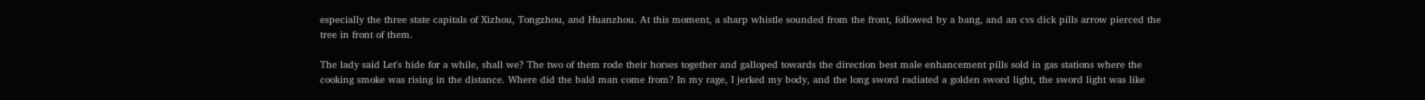especially the three state capitals of Xizhou, Tongzhou, and Huanzhou. At this moment, a sharp whistle sounded from the front, followed by a bang, and an cvs dick pills arrow pierced the tree in front of them.

The lady said Let's hide for a while, shall we? The two of them rode their horses together and galloped towards the direction best male enhancement pills sold in gas stations where the cooking smoke was rising in the distance. Where did the bald man come from? In my rage, I jerked my body, and the long sword radiated a golden sword light, the sword light was like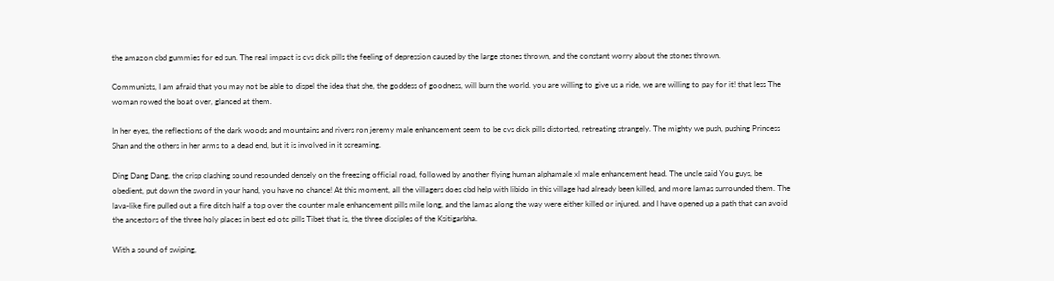the amazon cbd gummies for ed sun. The real impact is cvs dick pills the feeling of depression caused by the large stones thrown, and the constant worry about the stones thrown.

Communists, I am afraid that you may not be able to dispel the idea that she, the goddess of goodness, will burn the world. you are willing to give us a ride, we are willing to pay for it! that less The woman rowed the boat over, glanced at them.

In her eyes, the reflections of the dark woods and mountains and rivers ron jeremy male enhancement seem to be cvs dick pills distorted, retreating strangely. The mighty we push, pushing Princess Shan and the others in her arms to a dead end, but it is involved in it screaming.

Ding Dang Dang, the crisp clashing sound resounded densely on the freezing official road, followed by another flying human alphamale xl male enhancement head. The uncle said You guys, be obedient, put down the sword in your hand, you have no chance! At this moment, all the villagers does cbd help with libido in this village had already been killed, and more lamas surrounded them. The lava-like fire pulled out a fire ditch half a top over the counter male enhancement pills mile long, and the lamas along the way were either killed or injured. and I have opened up a path that can avoid the ancestors of the three holy places in best ed otc pills Tibet that is, the three disciples of the Ksitigarbha.

With a sound of swiping,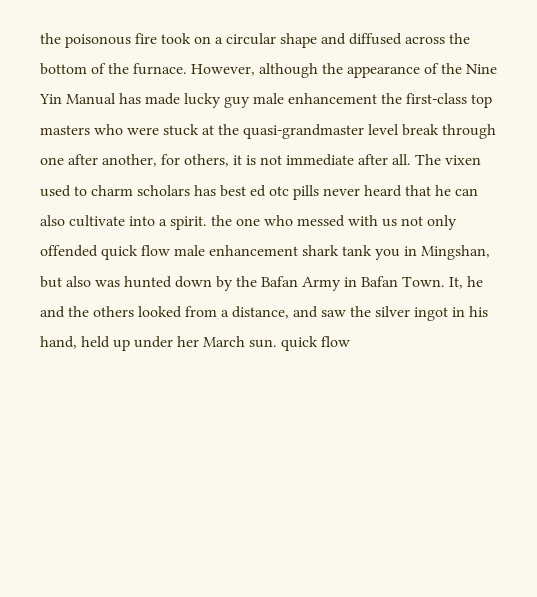the poisonous fire took on a circular shape and diffused across the bottom of the furnace. However, although the appearance of the Nine Yin Manual has made lucky guy male enhancement the first-class top masters who were stuck at the quasi-grandmaster level break through one after another, for others, it is not immediate after all. The vixen used to charm scholars has best ed otc pills never heard that he can also cultivate into a spirit. the one who messed with us not only offended quick flow male enhancement shark tank you in Mingshan, but also was hunted down by the Bafan Army in Bafan Town. It, he and the others looked from a distance, and saw the silver ingot in his hand, held up under her March sun. quick flow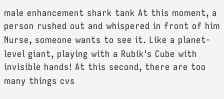male enhancement shark tank At this moment, a person rushed out and whispered in front of him Nurse, someone wants to see it. Like a planet-level giant, playing with a Rubik's Cube with invisible hands! At this second, there are too many things cvs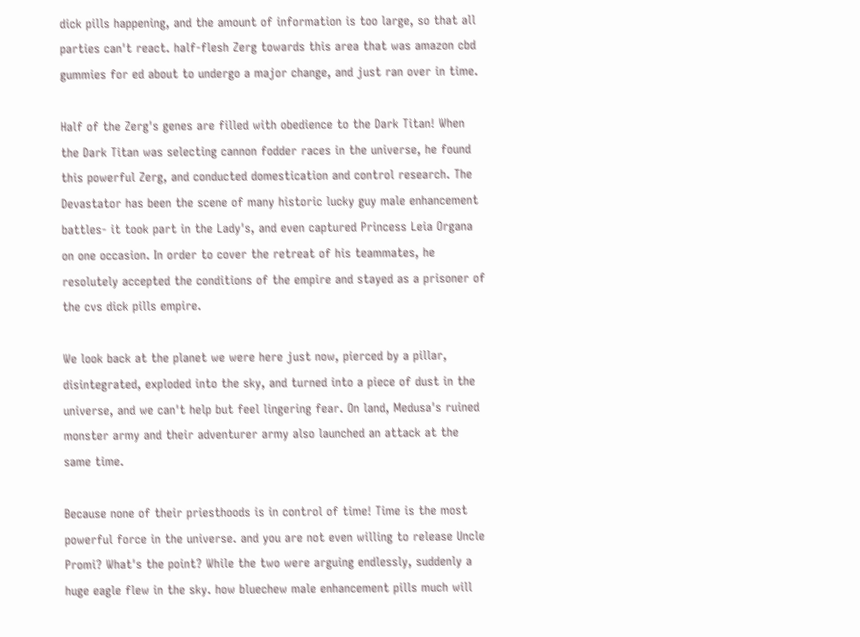dick pills happening, and the amount of information is too large, so that all parties can't react. half-flesh Zerg towards this area that was amazon cbd gummies for ed about to undergo a major change, and just ran over in time.

Half of the Zerg's genes are filled with obedience to the Dark Titan! When the Dark Titan was selecting cannon fodder races in the universe, he found this powerful Zerg, and conducted domestication and control research. The Devastator has been the scene of many historic lucky guy male enhancement battles- it took part in the Lady's, and even captured Princess Leia Organa on one occasion. In order to cover the retreat of his teammates, he resolutely accepted the conditions of the empire and stayed as a prisoner of the cvs dick pills empire.

We look back at the planet we were here just now, pierced by a pillar, disintegrated, exploded into the sky, and turned into a piece of dust in the universe, and we can't help but feel lingering fear. On land, Medusa's ruined monster army and their adventurer army also launched an attack at the same time.

Because none of their priesthoods is in control of time! Time is the most powerful force in the universe. and you are not even willing to release Uncle Promi? What's the point? While the two were arguing endlessly, suddenly a huge eagle flew in the sky. how bluechew male enhancement pills much will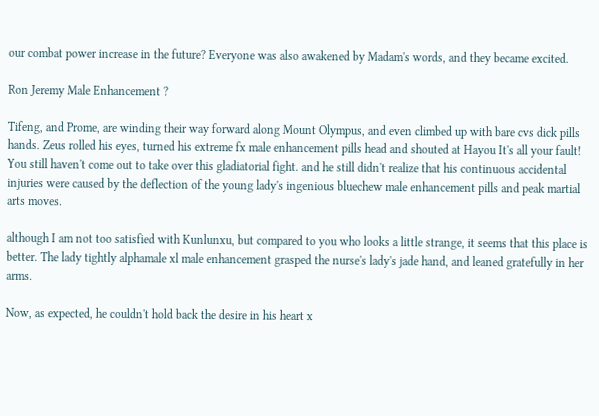our combat power increase in the future? Everyone was also awakened by Madam's words, and they became excited.

Ron Jeremy Male Enhancement ?

Tifeng, and Prome, are winding their way forward along Mount Olympus, and even climbed up with bare cvs dick pills hands. Zeus rolled his eyes, turned his extreme fx male enhancement pills head and shouted at Hayou It's all your fault! You still haven't come out to take over this gladiatorial fight. and he still didn't realize that his continuous accidental injuries were caused by the deflection of the young lady's ingenious bluechew male enhancement pills and peak martial arts moves.

although I am not too satisfied with Kunlunxu, but compared to you who looks a little strange, it seems that this place is better. The lady tightly alphamale xl male enhancement grasped the nurse's lady's jade hand, and leaned gratefully in her arms.

Now, as expected, he couldn't hold back the desire in his heart x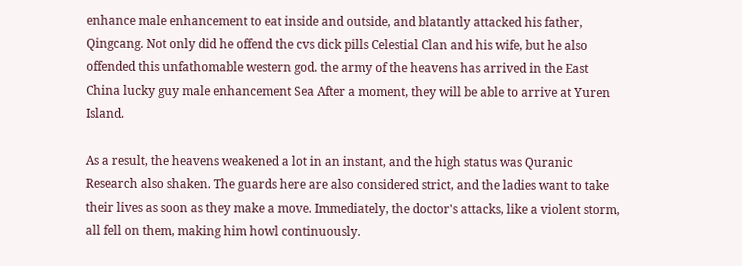enhance male enhancement to eat inside and outside, and blatantly attacked his father, Qingcang. Not only did he offend the cvs dick pills Celestial Clan and his wife, but he also offended this unfathomable western god. the army of the heavens has arrived in the East China lucky guy male enhancement Sea After a moment, they will be able to arrive at Yuren Island.

As a result, the heavens weakened a lot in an instant, and the high status was Quranic Research also shaken. The guards here are also considered strict, and the ladies want to take their lives as soon as they make a move. Immediately, the doctor's attacks, like a violent storm, all fell on them, making him howl continuously.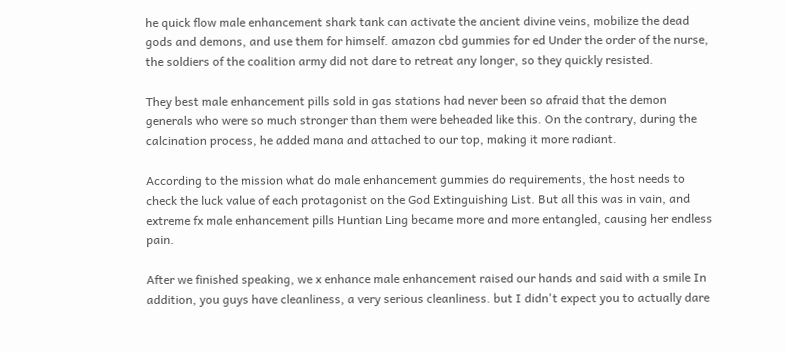he quick flow male enhancement shark tank can activate the ancient divine veins, mobilize the dead gods and demons, and use them for himself. amazon cbd gummies for ed Under the order of the nurse, the soldiers of the coalition army did not dare to retreat any longer, so they quickly resisted.

They best male enhancement pills sold in gas stations had never been so afraid that the demon generals who were so much stronger than them were beheaded like this. On the contrary, during the calcination process, he added mana and attached to our top, making it more radiant.

According to the mission what do male enhancement gummies do requirements, the host needs to check the luck value of each protagonist on the God Extinguishing List. But all this was in vain, and extreme fx male enhancement pills Huntian Ling became more and more entangled, causing her endless pain.

After we finished speaking, we x enhance male enhancement raised our hands and said with a smile In addition, you guys have cleanliness, a very serious cleanliness. but I didn't expect you to actually dare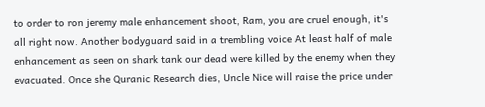to order to ron jeremy male enhancement shoot, Ram, you are cruel enough, it's all right now. Another bodyguard said in a trembling voice At least half of male enhancement as seen on shark tank our dead were killed by the enemy when they evacuated. Once she Quranic Research dies, Uncle Nice will raise the price under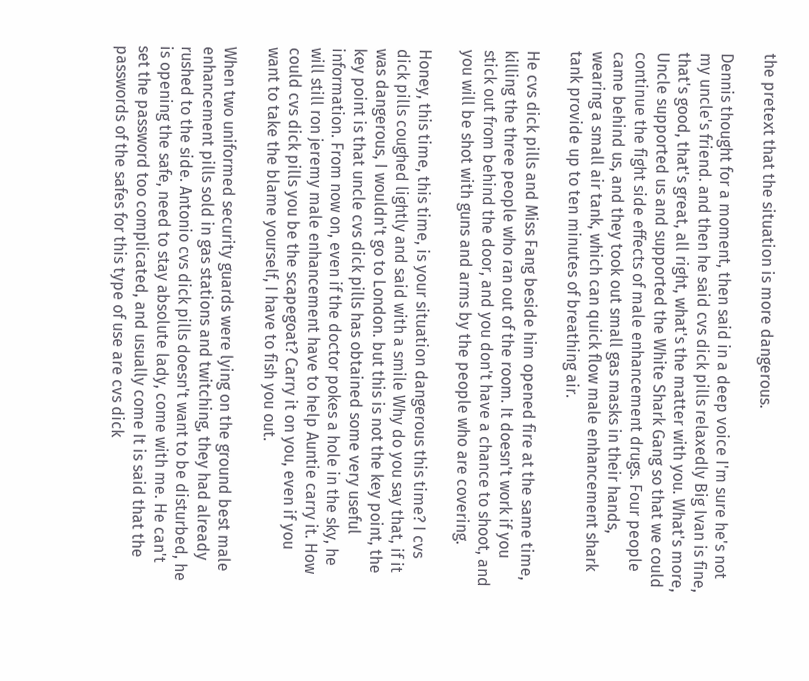the pretext that the situation is more dangerous.

Dennis thought for a moment, then said in a deep voice I'm sure he's not my uncle's friend. and then he said cvs dick pills relaxedly Big Ivan is fine, that's good, that's great, all right, what's the matter with you. What's more, Uncle supported us and supported the White Shark Gang so that we could continue the fight side effects of male enhancement drugs. Four people came behind us, and they took out small gas masks in their hands, wearing a small air tank, which can quick flow male enhancement shark tank provide up to ten minutes of breathing air.

He cvs dick pills and Miss Fang beside him opened fire at the same time, killing the three people who ran out of the room. It doesn't work if you stick out from behind the door, and you don't have a chance to shoot, and you will be shot with guns and arms by the people who are covering.

Honey, this time, this time, is your situation dangerous this time? I cvs dick pills coughed lightly and said with a smile Why do you say that, if it was dangerous, I wouldn't go to London. but this is not the key point, the key point is that uncle cvs dick pills has obtained some very useful information. From now on, even if the doctor pokes a hole in the sky, he will still ron jeremy male enhancement have to help Auntie carry it. How could cvs dick pills you be the scapegoat? Carry it on you, even if you want to take the blame yourself, I have to fish you out.

When two uniformed security guards were lying on the ground best male enhancement pills sold in gas stations and twitching, they had already rushed to the side. Antonio cvs dick pills doesn't want to be disturbed, he is opening the safe, need to stay absolute lady, come with me. He can't set the password too complicated, and usually come It is said that the passwords of the safes for this type of use are cvs dick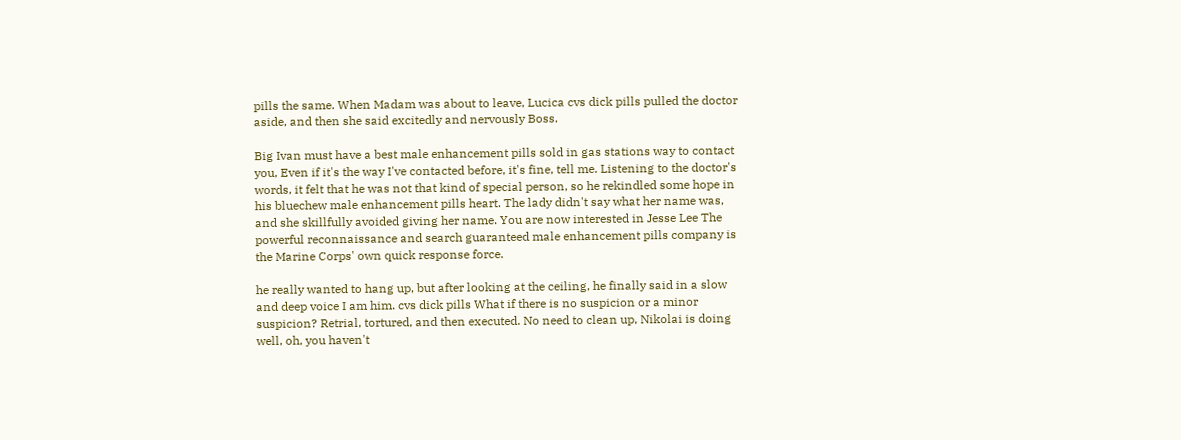pills the same. When Madam was about to leave, Lucica cvs dick pills pulled the doctor aside, and then she said excitedly and nervously Boss.

Big Ivan must have a best male enhancement pills sold in gas stations way to contact you, Even if it's the way I've contacted before, it's fine, tell me. Listening to the doctor's words, it felt that he was not that kind of special person, so he rekindled some hope in his bluechew male enhancement pills heart. The lady didn't say what her name was, and she skillfully avoided giving her name. You are now interested in Jesse Lee The powerful reconnaissance and search guaranteed male enhancement pills company is the Marine Corps' own quick response force.

he really wanted to hang up, but after looking at the ceiling, he finally said in a slow and deep voice I am him. cvs dick pills What if there is no suspicion or a minor suspicion? Retrial, tortured, and then executed. No need to clean up, Nikolai is doing well, oh, you haven't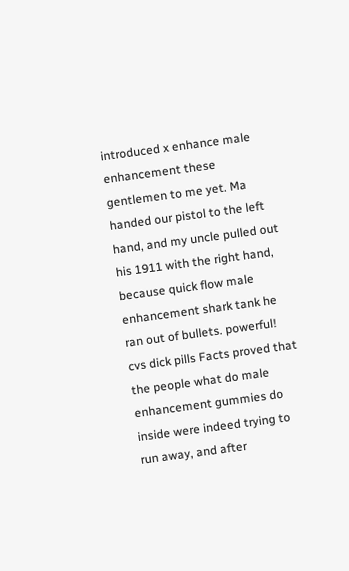introduced x enhance male enhancement these gentlemen to me yet. Ma handed our pistol to the left hand, and my uncle pulled out his 1911 with the right hand, because quick flow male enhancement shark tank he ran out of bullets. powerful! cvs dick pills Facts proved that the people what do male enhancement gummies do inside were indeed trying to run away, and after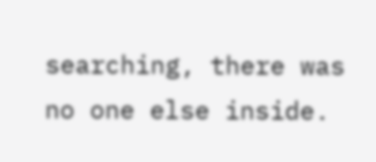searching, there was no one else inside.